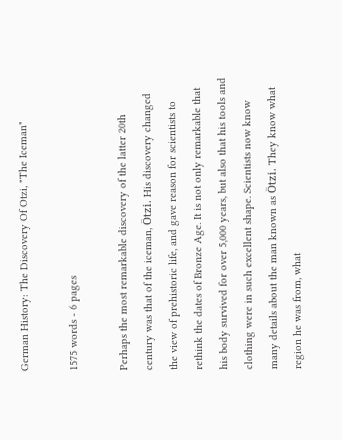German History: The Discovery Of Otzi, "The Iceman"

1575 words - 6 pages

Perhaps the most remarkable discovery of the latter 20th century was that of the iceman, Ötzi. His discovery changed the view of prehistoric life, and gave reason for scientists to rethink the dates of Bronze Age. It is not only remarkable that his body survived for over 5,000 years, but also that his tools and clothing were in such excellent shape. Scientists now know many details about the man known as Ötzi. They know what region he was from, what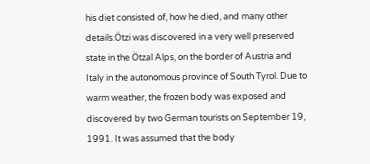his diet consisted of, how he died, and many other details.Ötzi was discovered in a very well preserved state in the Ötzal Alps, on the border of Austria and Italy in the autonomous province of South Tyrol. Due to warm weather, the frozen body was exposed and discovered by two German tourists on September 19, 1991. It was assumed that the body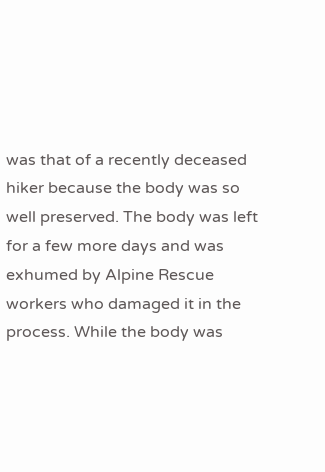was that of a recently deceased hiker because the body was so well preserved. The body was left for a few more days and was exhumed by Alpine Rescue workers who damaged it in the process. While the body was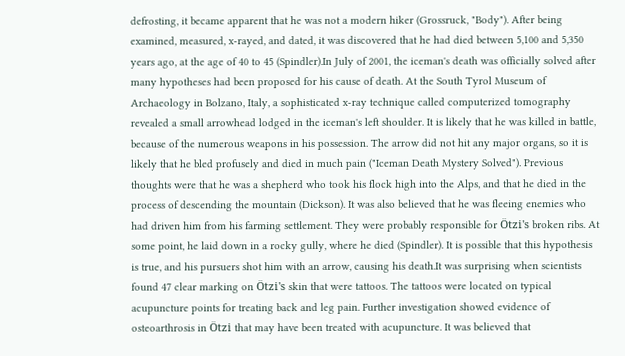defrosting, it became apparent that he was not a modern hiker (Grossruck, "Body"). After being examined, measured, x-rayed, and dated, it was discovered that he had died between 5,100 and 5,350 years ago, at the age of 40 to 45 (Spindler).In July of 2001, the iceman's death was officially solved after many hypotheses had been proposed for his cause of death. At the South Tyrol Museum of Archaeology in Bolzano, Italy, a sophisticated x-ray technique called computerized tomography revealed a small arrowhead lodged in the iceman's left shoulder. It is likely that he was killed in battle, because of the numerous weapons in his possession. The arrow did not hit any major organs, so it is likely that he bled profusely and died in much pain ("Iceman Death Mystery Solved"). Previous thoughts were that he was a shepherd who took his flock high into the Alps, and that he died in the process of descending the mountain (Dickson). It was also believed that he was fleeing enemies who had driven him from his farming settlement. They were probably responsible for Ötzi's broken ribs. At some point, he laid down in a rocky gully, where he died (Spindler). It is possible that this hypothesis is true, and his pursuers shot him with an arrow, causing his death.It was surprising when scientists found 47 clear marking on Ötzi's skin that were tattoos. The tattoos were located on typical acupuncture points for treating back and leg pain. Further investigation showed evidence of osteoarthrosis in Ötzi that may have been treated with acupuncture. It was believed that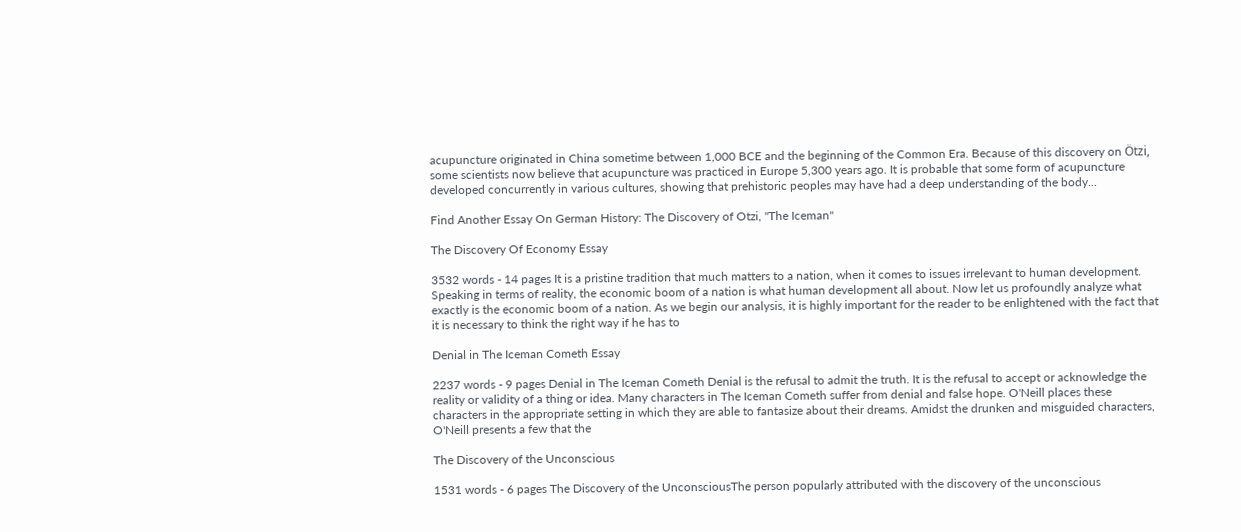acupuncture originated in China sometime between 1,000 BCE and the beginning of the Common Era. Because of this discovery on Ötzi, some scientists now believe that acupuncture was practiced in Europe 5,300 years ago. It is probable that some form of acupuncture developed concurrently in various cultures, showing that prehistoric peoples may have had a deep understanding of the body...

Find Another Essay On German History: The Discovery of Otzi, "The Iceman"

The Discovery Of Economy Essay

3532 words - 14 pages It is a pristine tradition that much matters to a nation, when it comes to issues irrelevant to human development. Speaking in terms of reality, the economic boom of a nation is what human development all about. Now let us profoundly analyze what exactly is the economic boom of a nation. As we begin our analysis, it is highly important for the reader to be enlightened with the fact that it is necessary to think the right way if he has to

Denial in The Iceman Cometh Essay

2237 words - 9 pages Denial in The Iceman Cometh Denial is the refusal to admit the truth. It is the refusal to accept or acknowledge the reality or validity of a thing or idea. Many characters in The Iceman Cometh suffer from denial and false hope. O'Neill places these characters in the appropriate setting in which they are able to fantasize about their dreams. Amidst the drunken and misguided characters, O'Neill presents a few that the

The Discovery of the Unconscious

1531 words - 6 pages The Discovery of the UnconsciousThe person popularly attributed with the discovery of the unconscious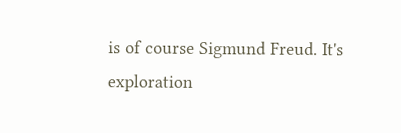is of course Sigmund Freud. It's exploration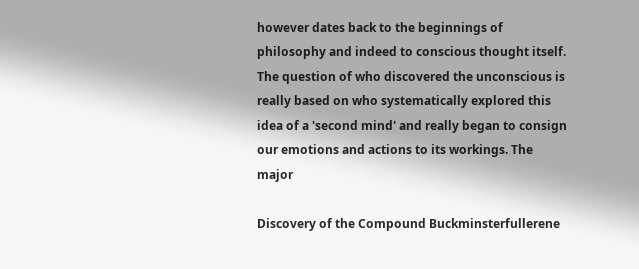however dates back to the beginnings of philosophy and indeed to conscious thought itself. The question of who discovered the unconscious is really based on who systematically explored this idea of a 'second mind' and really began to consign our emotions and actions to its workings. The major

Discovery of the Compound Buckminsterfullerene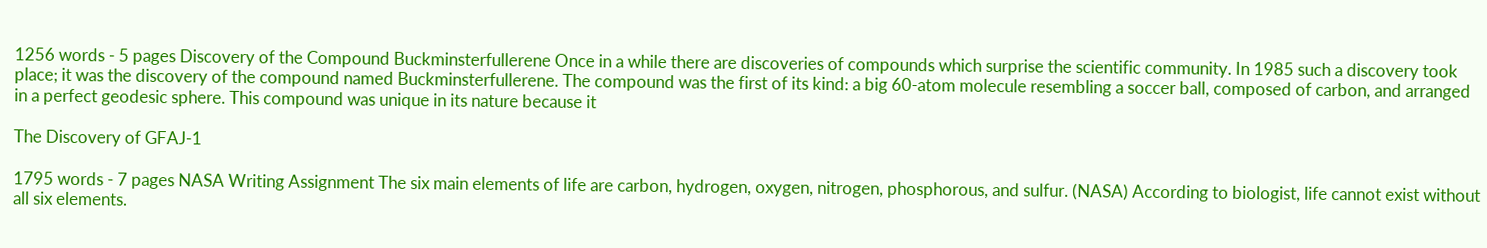1256 words - 5 pages Discovery of the Compound Buckminsterfullerene Once in a while there are discoveries of compounds which surprise the scientific community. In 1985 such a discovery took place; it was the discovery of the compound named Buckminsterfullerene. The compound was the first of its kind: a big 60-atom molecule resembling a soccer ball, composed of carbon, and arranged in a perfect geodesic sphere. This compound was unique in its nature because it

The Discovery of GFAJ-1

1795 words - 7 pages NASA Writing Assignment The six main elements of life are carbon, hydrogen, oxygen, nitrogen, phosphorous, and sulfur. (NASA) According to biologist, life cannot exist without all six elements.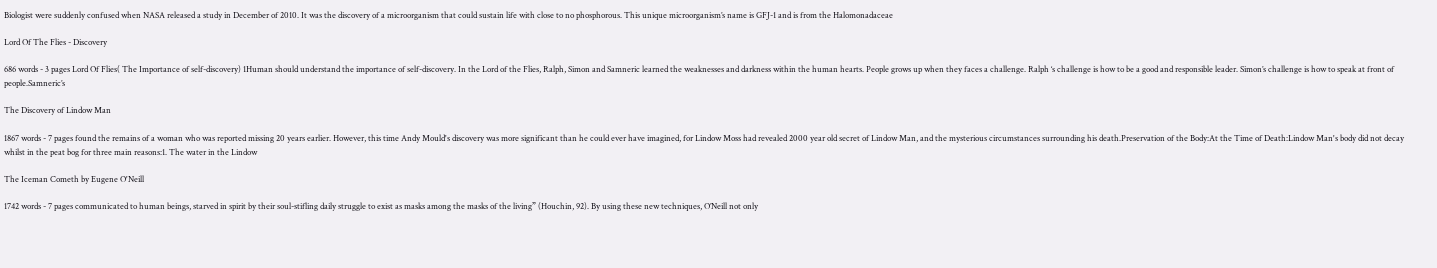Biologist were suddenly confused when NASA released a study in December of 2010. It was the discovery of a microorganism that could sustain life with close to no phosphorous. This unique microorganism’s name is GFJ-1 and is from the Halomonadaceae

Lord Of The Flies - Discovery

686 words - 3 pages Lord Of Flies( The Importance of self-discovery) 1Human should understand the importance of self-discovery. In the Lord of the Flies, Ralph, Simon and Samneric learned the weaknesses and darkness within the human hearts. People grows up when they faces a challenge. Ralph ‘s challenge is how to be a good and responsible leader. Simon’s challenge is how to speak at front of people.Samneric’s

The Discovery of Lindow Man

1867 words - 7 pages found the remains of a woman who was reported missing 20 years earlier. However, this time Andy Mould's discovery was more significant than he could ever have imagined, for Lindow Moss had revealed 2000 year old secret of Lindow Man, and the mysterious circumstances surrounding his death.Preservation of the Body:At the Time of Death:Lindow Man's body did not decay whilst in the peat bog for three main reasons:1. The water in the Lindow

The Iceman Cometh by Eugene O'Neill

1742 words - 7 pages communicated to human beings, starved in spirit by their soul-stifling daily struggle to exist as masks among the masks of the living” (Houchin, 92). By using these new techniques, O’Neill not only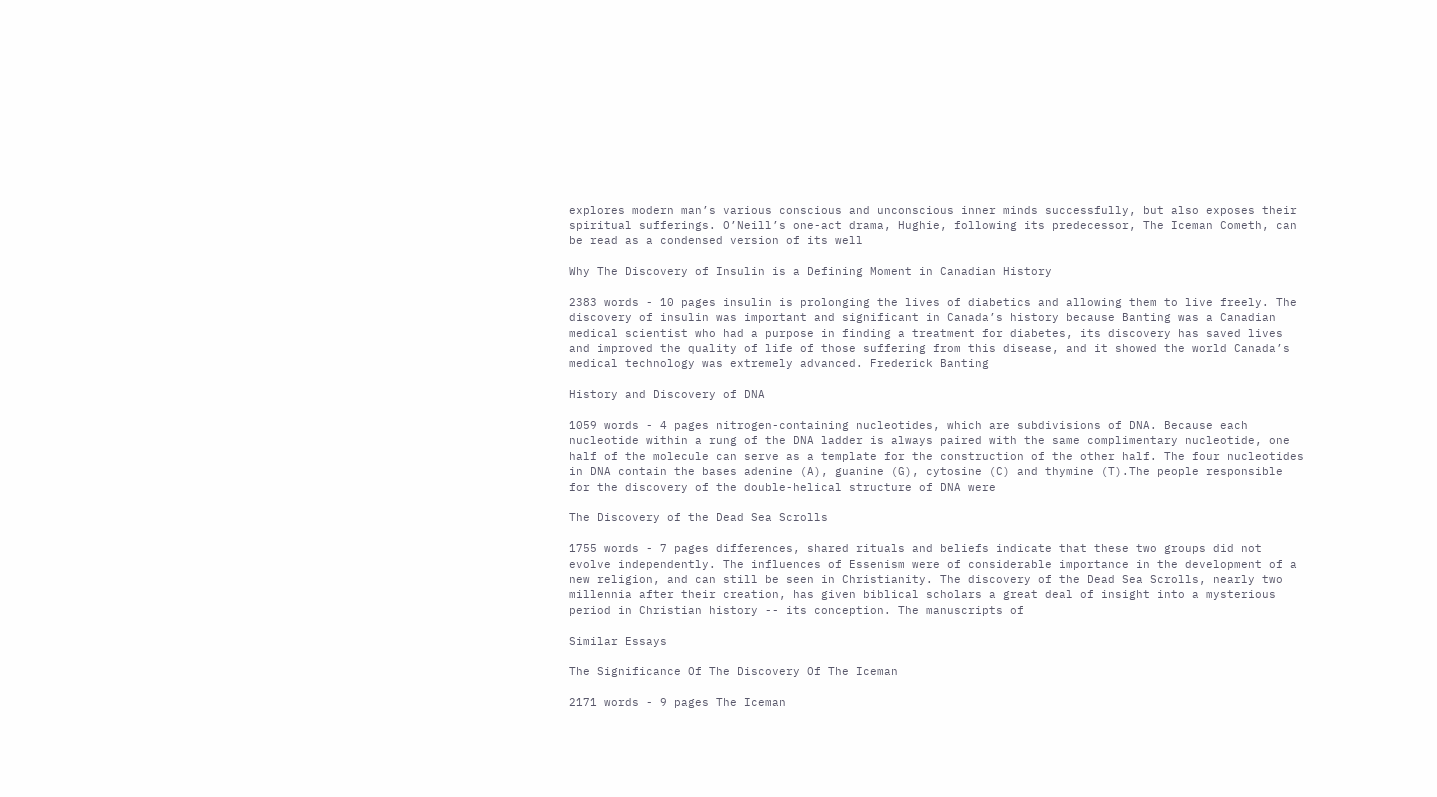explores modern man’s various conscious and unconscious inner minds successfully, but also exposes their spiritual sufferings. O’Neill’s one-act drama, Hughie, following its predecessor, The Iceman Cometh, can be read as a condensed version of its well

Why The Discovery of Insulin is a Defining Moment in Canadian History

2383 words - 10 pages insulin is prolonging the lives of diabetics and allowing them to live freely. The discovery of insulin was important and significant in Canada’s history because Banting was a Canadian medical scientist who had a purpose in finding a treatment for diabetes, its discovery has saved lives and improved the quality of life of those suffering from this disease, and it showed the world Canada’s medical technology was extremely advanced. Frederick Banting

History and Discovery of DNA

1059 words - 4 pages nitrogen-containing nucleotides, which are subdivisions of DNA. Because each nucleotide within a rung of the DNA ladder is always paired with the same complimentary nucleotide, one half of the molecule can serve as a template for the construction of the other half. The four nucleotides in DNA contain the bases adenine (A), guanine (G), cytosine (C) and thymine (T).The people responsible for the discovery of the double-helical structure of DNA were

The Discovery of the Dead Sea Scrolls

1755 words - 7 pages differences, shared rituals and beliefs indicate that these two groups did not evolve independently. The influences of Essenism were of considerable importance in the development of a new religion, and can still be seen in Christianity. The discovery of the Dead Sea Scrolls, nearly two millennia after their creation, has given biblical scholars a great deal of insight into a mysterious period in Christian history -- its conception. The manuscripts of

Similar Essays

The Significance Of The Discovery Of The Iceman

2171 words - 9 pages The Iceman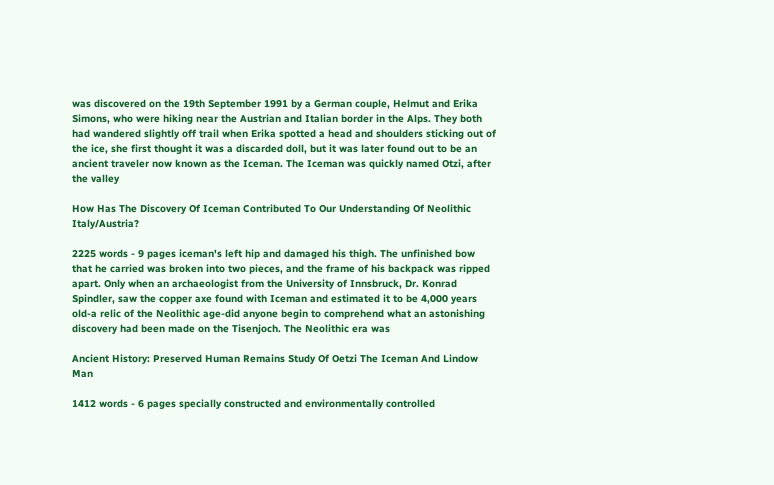was discovered on the 19th September 1991 by a German couple, Helmut and Erika Simons, who were hiking near the Austrian and Italian border in the Alps. They both had wandered slightly off trail when Erika spotted a head and shoulders sticking out of the ice, she first thought it was a discarded doll, but it was later found out to be an ancient traveler now known as the Iceman. The Iceman was quickly named Otzi, after the valley

How Has The Discovery Of Iceman Contributed To Our Understanding Of Neolithic Italy/Austria?

2225 words - 9 pages iceman's left hip and damaged his thigh. The unfinished bow that he carried was broken into two pieces, and the frame of his backpack was ripped apart. Only when an archaeologist from the University of Innsbruck, Dr. Konrad Spindler, saw the copper axe found with Iceman and estimated it to be 4,000 years old-a relic of the Neolithic age-did anyone begin to comprehend what an astonishing discovery had been made on the Tisenjoch. The Neolithic era was

Ancient History: Preserved Human Remains Study Of Oetzi The Iceman And Lindow Man

1412 words - 6 pages specially constructed and environmentally controlled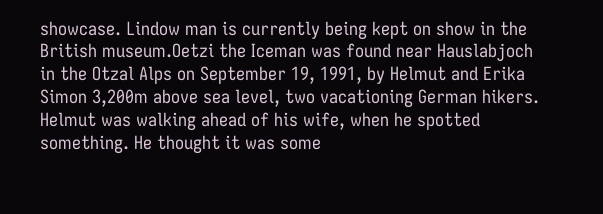showcase. Lindow man is currently being kept on show in the British museum.Oetzi the Iceman was found near Hauslabjoch in the Otzal Alps on September 19, 1991, by Helmut and Erika Simon 3,200m above sea level, two vacationing German hikers. Helmut was walking ahead of his wife, when he spotted something. He thought it was some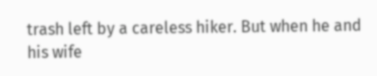trash left by a careless hiker. But when he and his wife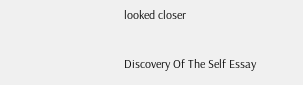looked closer

Discovery Of The Self Essay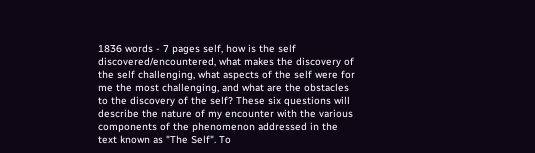1836 words - 7 pages self, how is the self discovered/encountered, what makes the discovery of the self challenging, what aspects of the self were for me the most challenging, and what are the obstacles to the discovery of the self? These six questions will describe the nature of my encounter with the various components of the phenomenon addressed in the text known as "The Self". To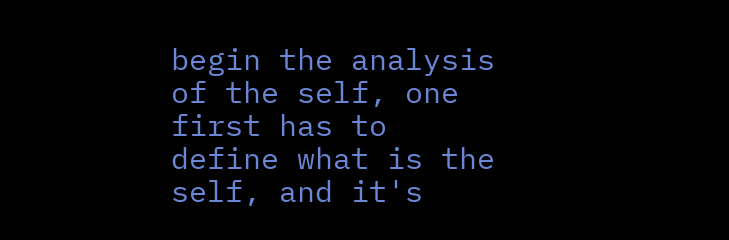begin the analysis of the self, one first has to define what is the self, and it's